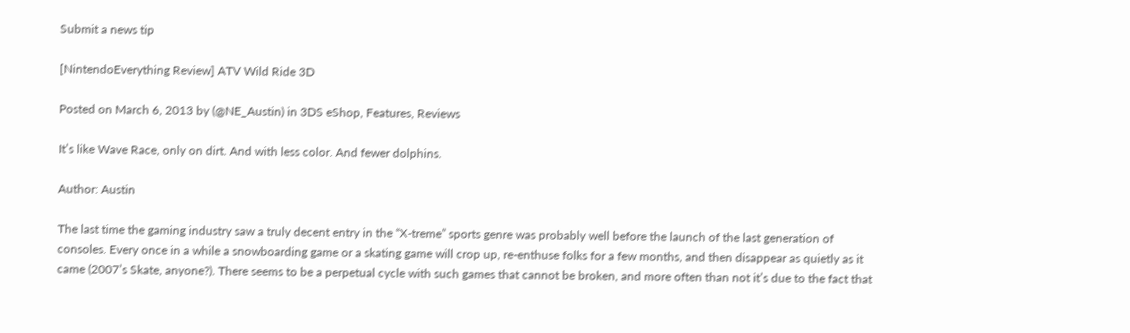Submit a news tip

[NintendoEverything Review] ATV Wild Ride 3D

Posted on March 6, 2013 by (@NE_Austin) in 3DS eShop, Features, Reviews

It’s like Wave Race, only on dirt. And with less color. And fewer dolphins.

Author: Austin

The last time the gaming industry saw a truly decent entry in the “X-treme” sports genre was probably well before the launch of the last generation of consoles. Every once in a while a snowboarding game or a skating game will crop up, re-enthuse folks for a few months, and then disappear as quietly as it came (2007’s Skate, anyone?). There seems to be a perpetual cycle with such games that cannot be broken, and more often than not it’s due to the fact that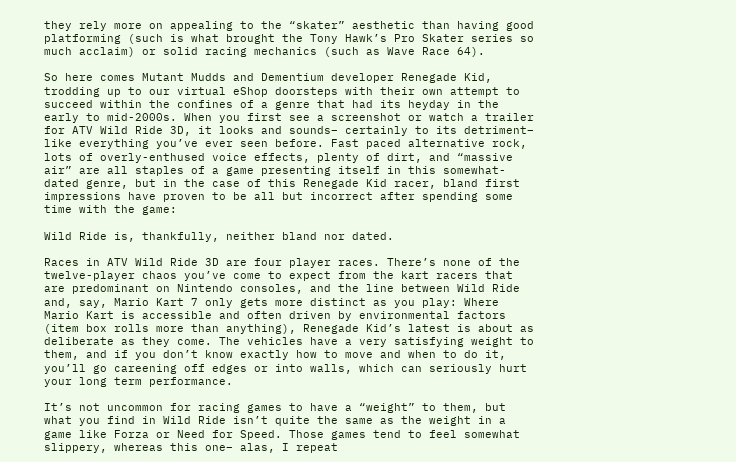they rely more on appealing to the “skater” aesthetic than having good platforming (such is what brought the Tony Hawk’s Pro Skater series so much acclaim) or solid racing mechanics (such as Wave Race 64).

So here comes Mutant Mudds and Dementium developer Renegade Kid, trodding up to our virtual eShop doorsteps with their own attempt to succeed within the confines of a genre that had its heyday in the early to mid-2000s. When you first see a screenshot or watch a trailer for ATV Wild Ride 3D, it looks and sounds– certainly to its detriment– like everything you’ve ever seen before. Fast paced alternative rock, lots of overly-enthused voice effects, plenty of dirt, and “massive air” are all staples of a game presenting itself in this somewhat-dated genre, but in the case of this Renegade Kid racer, bland first impressions have proven to be all but incorrect after spending some time with the game:

Wild Ride is, thankfully, neither bland nor dated.

Races in ATV Wild Ride 3D are four player races. There’s none of the twelve-player chaos you’ve come to expect from the kart racers that are predominant on Nintendo consoles, and the line between Wild Ride and, say, Mario Kart 7 only gets more distinct as you play: Where Mario Kart is accessible and often driven by environmental factors (item box rolls more than anything), Renegade Kid’s latest is about as deliberate as they come. The vehicles have a very satisfying weight to them, and if you don’t know exactly how to move and when to do it, you’ll go careening off edges or into walls, which can seriously hurt your long term performance.

It’s not uncommon for racing games to have a “weight” to them, but what you find in Wild Ride isn’t quite the same as the weight in a game like Forza or Need for Speed. Those games tend to feel somewhat slippery, whereas this one– alas, I repeat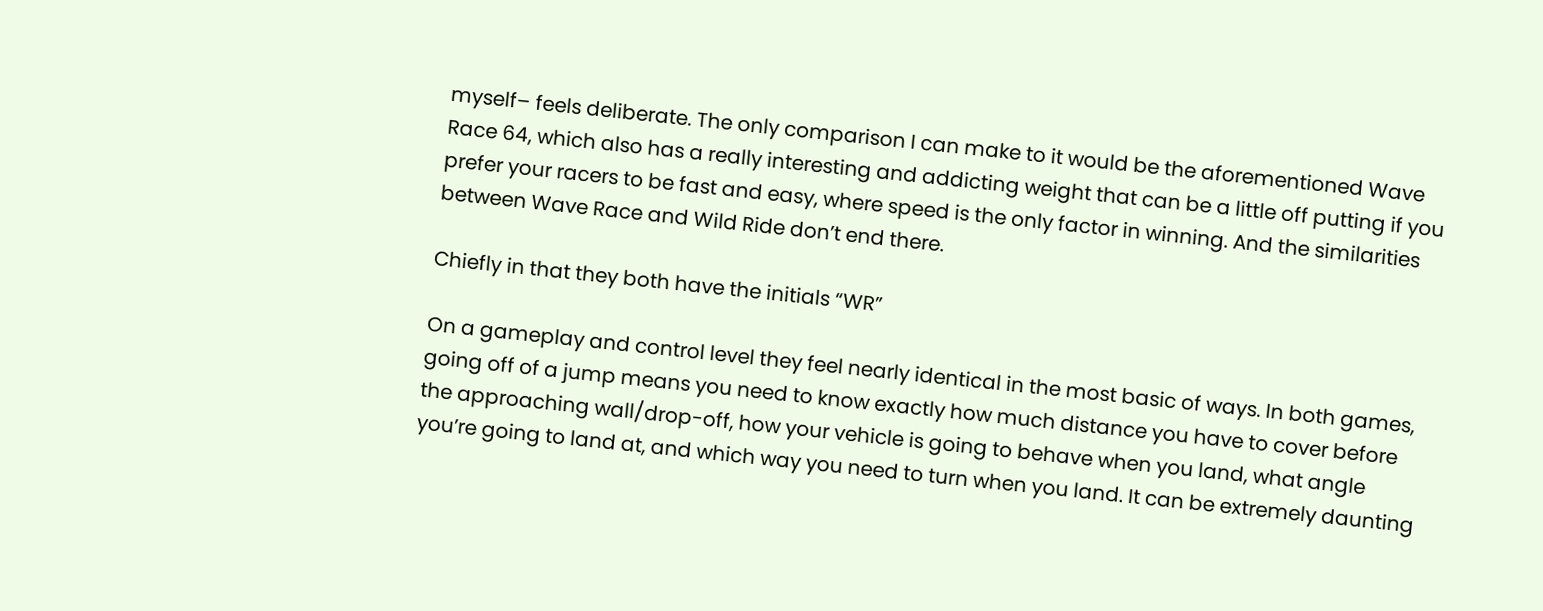myself– feels deliberate. The only comparison I can make to it would be the aforementioned Wave Race 64, which also has a really interesting and addicting weight that can be a little off putting if you prefer your racers to be fast and easy, where speed is the only factor in winning. And the similarities between Wave Race and Wild Ride don’t end there.

Chiefly in that they both have the initials “WR”

On a gameplay and control level they feel nearly identical in the most basic of ways. In both games, going off of a jump means you need to know exactly how much distance you have to cover before the approaching wall/drop-off, how your vehicle is going to behave when you land, what angle you’re going to land at, and which way you need to turn when you land. It can be extremely daunting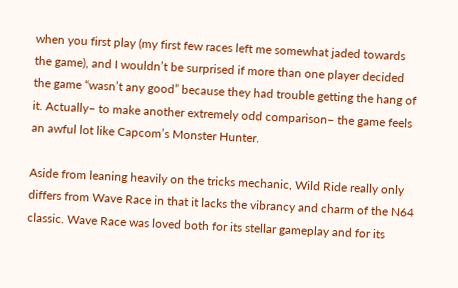when you first play (my first few races left me somewhat jaded towards the game), and I wouldn’t be surprised if more than one player decided the game “wasn’t any good” because they had trouble getting the hang of it. Actually– to make another extremely odd comparison– the game feels an awful lot like Capcom’s Monster Hunter.

Aside from leaning heavily on the tricks mechanic, Wild Ride really only differs from Wave Race in that it lacks the vibrancy and charm of the N64 classic. Wave Race was loved both for its stellar gameplay and for its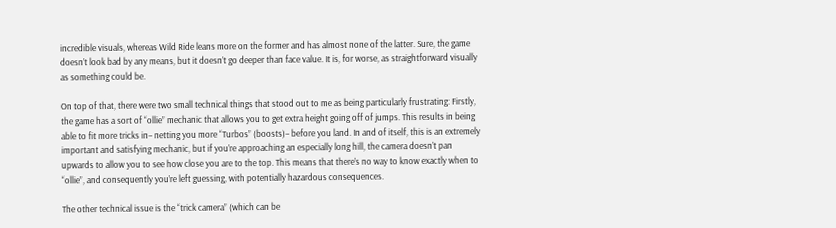incredible visuals, whereas Wild Ride leans more on the former and has almost none of the latter. Sure, the game doesn’t look bad by any means, but it doesn’t go deeper than face value. It is, for worse, as straightforward visually as something could be.

On top of that, there were two small technical things that stood out to me as being particularly frustrating: Firstly, the game has a sort of “ollie” mechanic that allows you to get extra height going off of jumps. This results in being able to fit more tricks in– netting you more “Turbos” (boosts)– before you land. In and of itself, this is an extremely important and satisfying mechanic, but if you’re approaching an especially long hill, the camera doesn’t pan upwards to allow you to see how close you are to the top. This means that there’s no way to know exactly when to “ollie”, and consequently you’re left guessing, with potentially hazardous consequences.

The other technical issue is the “trick camera” (which can be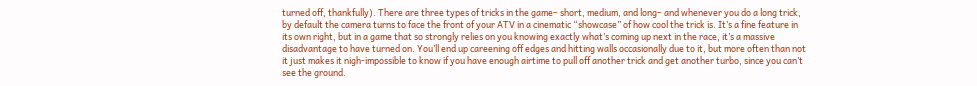turned off, thankfully). There are three types of tricks in the game– short, medium, and long– and whenever you do a long trick, by default the camera turns to face the front of your ATV in a cinematic “showcase” of how cool the trick is. It’s a fine feature in its own right, but in a game that so strongly relies on you knowing exactly what’s coming up next in the race, it’s a massive disadvantage to have turned on. You’ll end up careening off edges and hitting walls occasionally due to it, but more often than not it just makes it nigh-impossible to know if you have enough airtime to pull off another trick and get another turbo, since you can’t see the ground.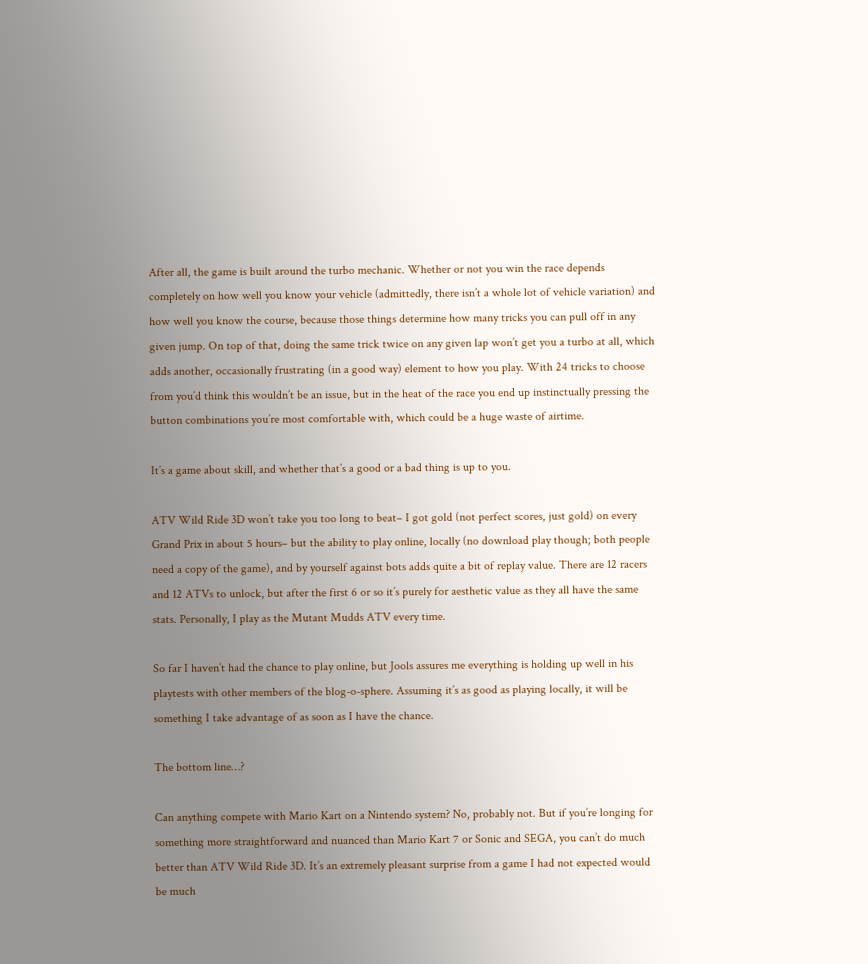After all, the game is built around the turbo mechanic. Whether or not you win the race depends completely on how well you know your vehicle (admittedly, there isn’t a whole lot of vehicle variation) and how well you know the course, because those things determine how many tricks you can pull off in any given jump. On top of that, doing the same trick twice on any given lap won’t get you a turbo at all, which adds another, occasionally frustrating (in a good way) element to how you play. With 24 tricks to choose from you’d think this wouldn’t be an issue, but in the heat of the race you end up instinctually pressing the button combinations you’re most comfortable with, which could be a huge waste of airtime.

It’s a game about skill, and whether that’s a good or a bad thing is up to you.

ATV Wild Ride 3D won’t take you too long to beat– I got gold (not perfect scores, just gold) on every Grand Prix in about 5 hours– but the ability to play online, locally (no download play though; both people need a copy of the game), and by yourself against bots adds quite a bit of replay value. There are 12 racers and 12 ATVs to unlock, but after the first 6 or so it’s purely for aesthetic value as they all have the same stats. Personally, I play as the Mutant Mudds ATV every time.

So far I haven’t had the chance to play online, but Jools assures me everything is holding up well in his playtests with other members of the blog-o-sphere. Assuming it’s as good as playing locally, it will be something I take advantage of as soon as I have the chance.

The bottom line…?

Can anything compete with Mario Kart on a Nintendo system? No, probably not. But if you’re longing for something more straightforward and nuanced than Mario Kart 7 or Sonic and SEGA, you can’t do much better than ATV Wild Ride 3D. It’s an extremely pleasant surprise from a game I had not expected would be much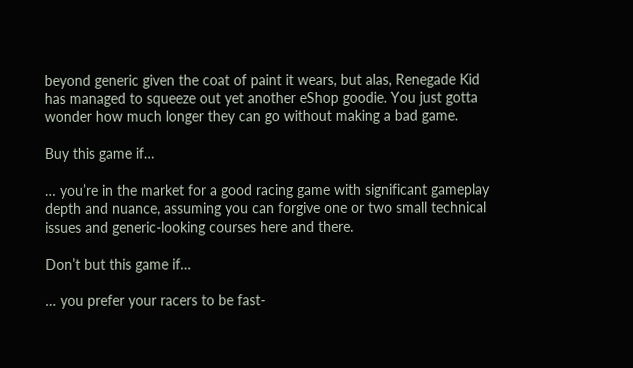beyond generic given the coat of paint it wears, but alas, Renegade Kid has managed to squeeze out yet another eShop goodie. You just gotta wonder how much longer they can go without making a bad game.

Buy this game if…

… you’re in the market for a good racing game with significant gameplay depth and nuance, assuming you can forgive one or two small technical issues and generic-looking courses here and there.

Don’t but this game if…

… you prefer your racers to be fast-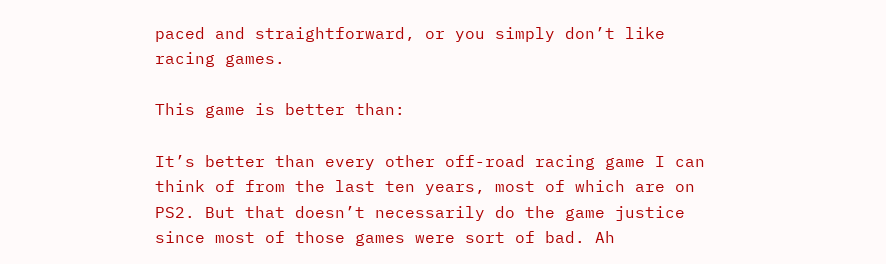paced and straightforward, or you simply don’t like racing games.

This game is better than:

It’s better than every other off-road racing game I can think of from the last ten years, most of which are on PS2. But that doesn’t necessarily do the game justice since most of those games were sort of bad. Ah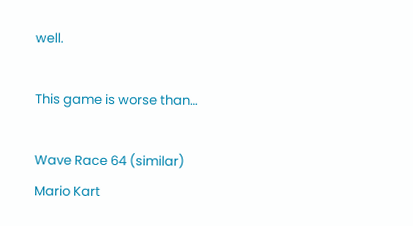well.

This game is worse than…

Wave Race 64 (similar)
Mario Kart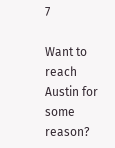7

Want to reach Austin for some reason?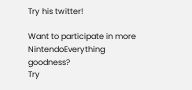Try his twitter!

Want to participate in more NintendoEverything goodness?
Try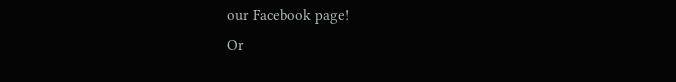our Facebook page!
Or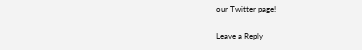our Twitter page!

Leave a Reply